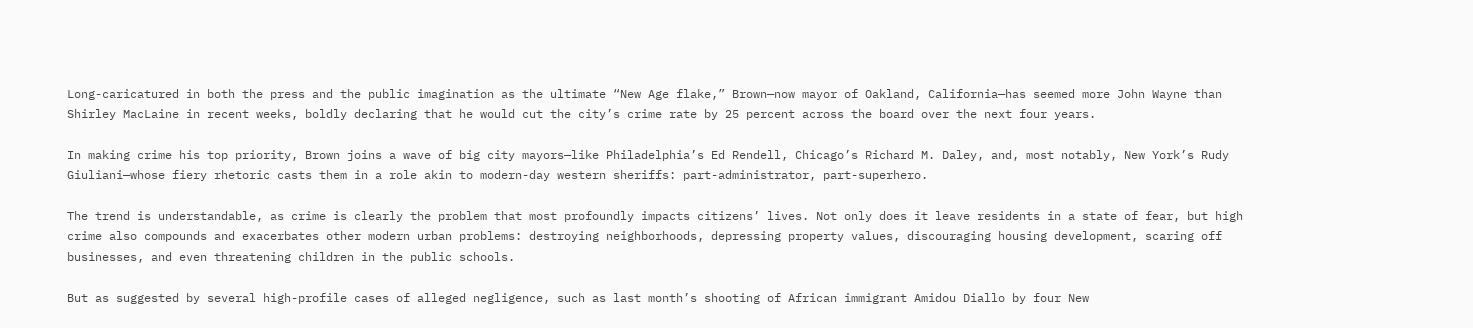Long-caricatured in both the press and the public imagination as the ultimate “New Age flake,” Brown—now mayor of Oakland, California—has seemed more John Wayne than Shirley MacLaine in recent weeks, boldly declaring that he would cut the city’s crime rate by 25 percent across the board over the next four years.

In making crime his top priority, Brown joins a wave of big city mayors—like Philadelphia’s Ed Rendell, Chicago’s Richard M. Daley, and, most notably, New York’s Rudy Giuliani—whose fiery rhetoric casts them in a role akin to modern-day western sheriffs: part-administrator, part-superhero.

The trend is understandable, as crime is clearly the problem that most profoundly impacts citizens’ lives. Not only does it leave residents in a state of fear, but high crime also compounds and exacerbates other modern urban problems: destroying neighborhoods, depressing property values, discouraging housing development, scaring off businesses, and even threatening children in the public schools.

But as suggested by several high-profile cases of alleged negligence, such as last month’s shooting of African immigrant Amidou Diallo by four New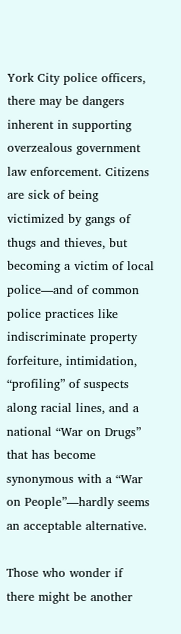York City police officers, there may be dangers inherent in supporting overzealous government law enforcement. Citizens are sick of being victimized by gangs of thugs and thieves, but becoming a victim of local police—and of common police practices like indiscriminate property forfeiture, intimidation, “profiling” of suspects along racial lines, and a national “War on Drugs” that has become synonymous with a “War on People”—hardly seems an acceptable alternative.

Those who wonder if there might be another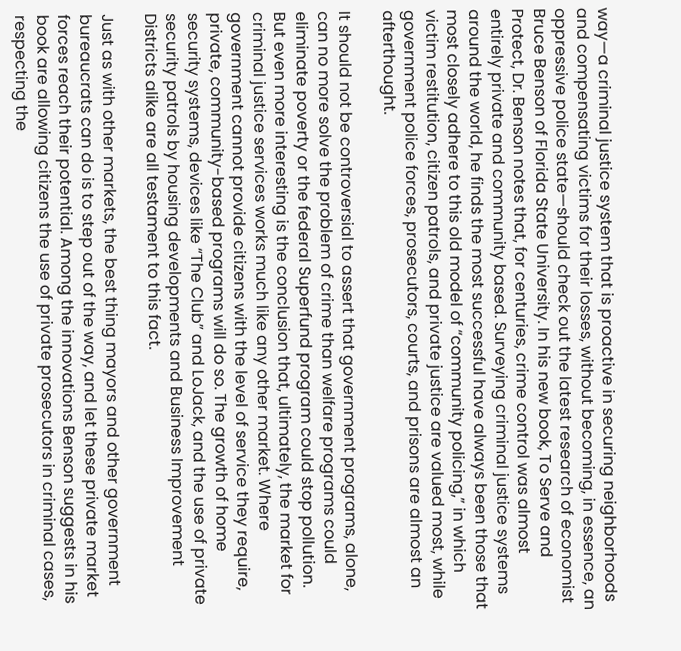way—a criminal justice system that is proactive in securing neighborhoods and compensating victims for their losses, without becoming, in essence, an oppressive police state—should check out the latest research of economist Bruce Benson of Florida State University. In his new book, To Serve and Protect, Dr. Benson notes that, for centuries, crime control was almost entirely private and community based. Surveying criminal justice systems around the world, he finds the most successful have always been those that most closely adhere to this old model of “community policing,” in which victim restitution, citizen patrols, and private justice are valued most, while government police forces, prosecutors, courts, and prisons are almost an afterthought.

It should not be controversial to assert that government programs, alone, can no more solve the problem of crime than welfare programs could eliminate poverty or the federal Superfund program could stop pollution. But even more interesting is the conclusion that, ultimately, the market for criminal justice services works much like any other market. Where government cannot provide citizens with the level of service they require, private, community-based programs will do so. The growth of home security systems, devices like “The Club” and LoJack, and the use of private security patrols by housing developments and Business Improvement Districts alike are all testament to this fact.

Just as with other markets, the best thing mayors and other government bureaucrats can do is to step out of the way, and let these private market forces reach their potential. Among the innovations Benson suggests in his book are allowing citizens the use of private prosecutors in criminal cases, respecting the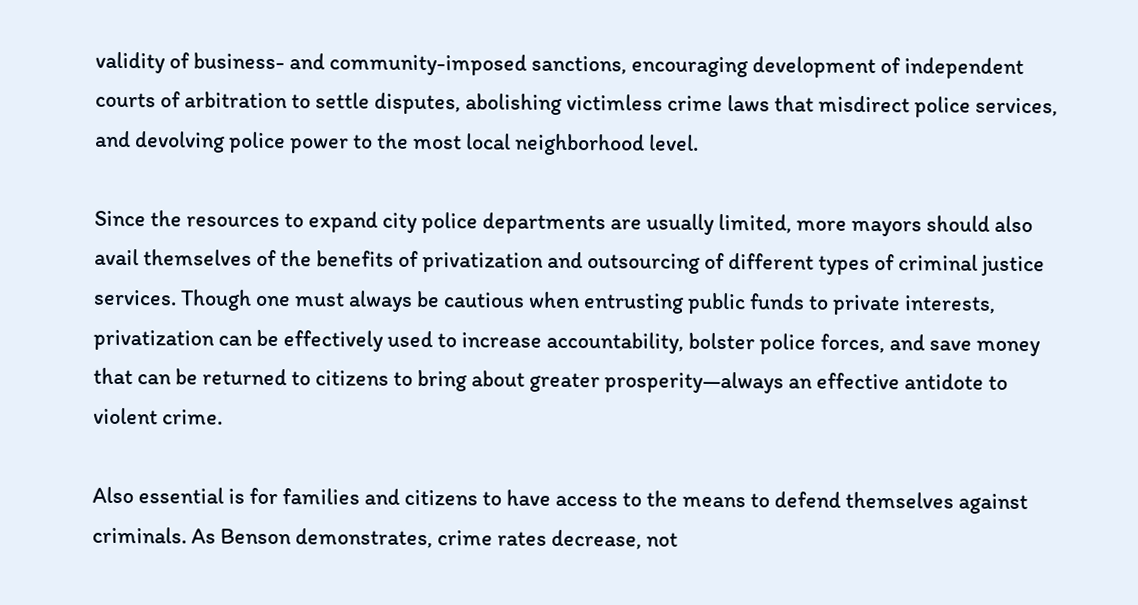validity of business- and community-imposed sanctions, encouraging development of independent courts of arbitration to settle disputes, abolishing victimless crime laws that misdirect police services, and devolving police power to the most local neighborhood level.

Since the resources to expand city police departments are usually limited, more mayors should also avail themselves of the benefits of privatization and outsourcing of different types of criminal justice services. Though one must always be cautious when entrusting public funds to private interests, privatization can be effectively used to increase accountability, bolster police forces, and save money that can be returned to citizens to bring about greater prosperity—always an effective antidote to violent crime.

Also essential is for families and citizens to have access to the means to defend themselves against criminals. As Benson demonstrates, crime rates decrease, not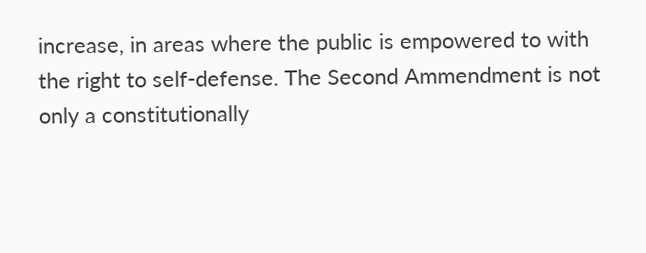increase, in areas where the public is empowered to with the right to self-defense. The Second Ammendment is not only a constitutionally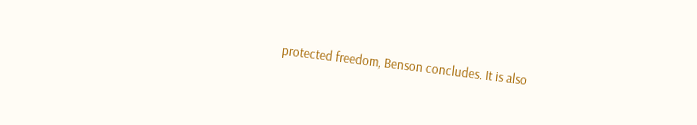protected freedom, Benson concludes. It is also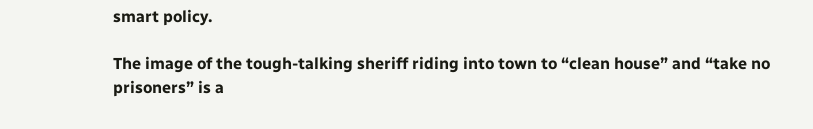smart policy.

The image of the tough-talking sheriff riding into town to “clean house” and “take no prisoners” is a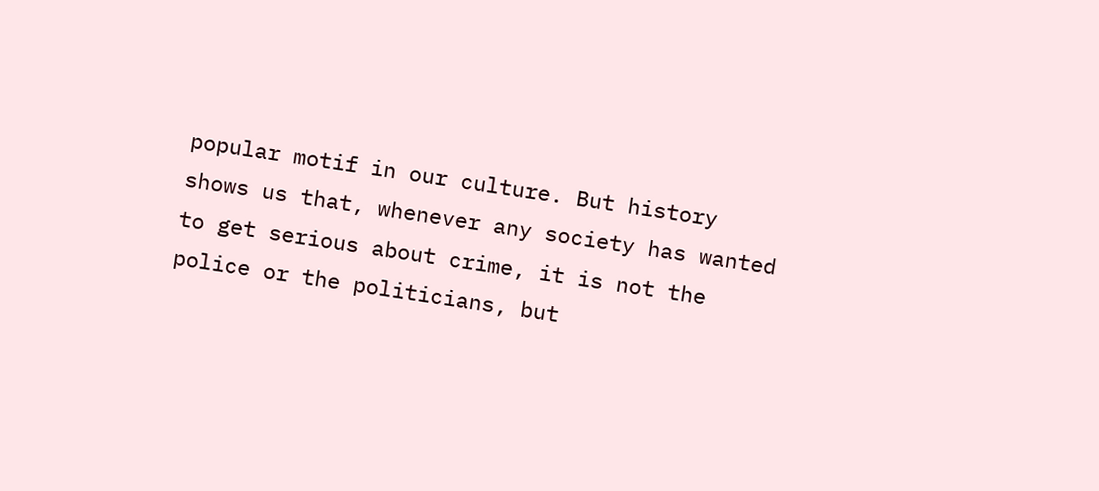popular motif in our culture. But history shows us that, whenever any society has wanted to get serious about crime, it is not the police or the politicians, but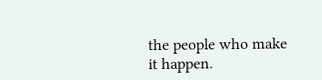the people who make it happen.